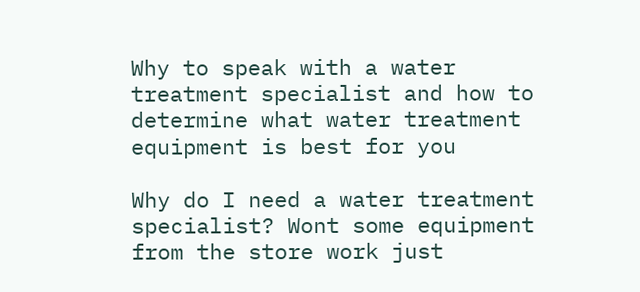Why to speak with a water treatment specialist and how to determine what water treatment equipment is best for you

Why do I need a water treatment specialist? Wont some equipment from the store work just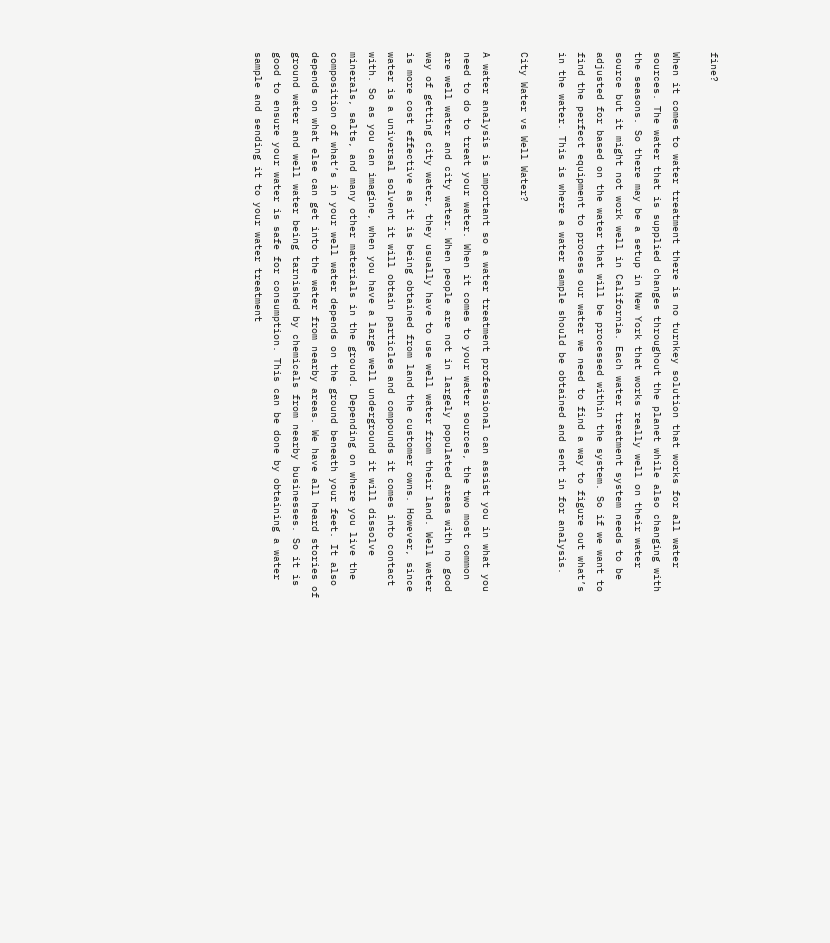fine?

When it comes to water treatment there is no turnkey solution that works for all water sources. The water that is supplied changes throughout the planet while also changing with the seasons. So there may be a setup in New York that works really well on their water source but it might not work well in California. Each water treatment system needs to be adjusted for based on the water that will be processed within the system. So if we want to find the perfect equipment to process our water we need to find a way to figure out what’s in the water. This is where a water sample should be obtained and sent in for analysis.

City Water vs Well Water?

A water analysis is important so a water treatment professional can assist you in what you need to do to treat your water. When it comes to your water sources, the two most common are well water and city water. When people are not in largely populated areas with no good way of getting city water, they usually have to use well water from their land. Well water is more cost effective as it is being obtained from land the customer owns. However, since water is a universal solvent it will obtain particles and compounds it comes into contact with. So as you can imagine, when you have a large well underground it will dissolve minerals, salts, and many other materials in the ground. Depending on where you live the composition of what’s in your well water depends on the ground beneath your feet. It also depends on what else can get into the water from nearby areas. We have all heard stories of ground water and well water being tarnished by chemicals from nearby businesses. So it is good to ensure your water is safe for consumption. This can be done by obtaining a water sample and sending it to your water treatment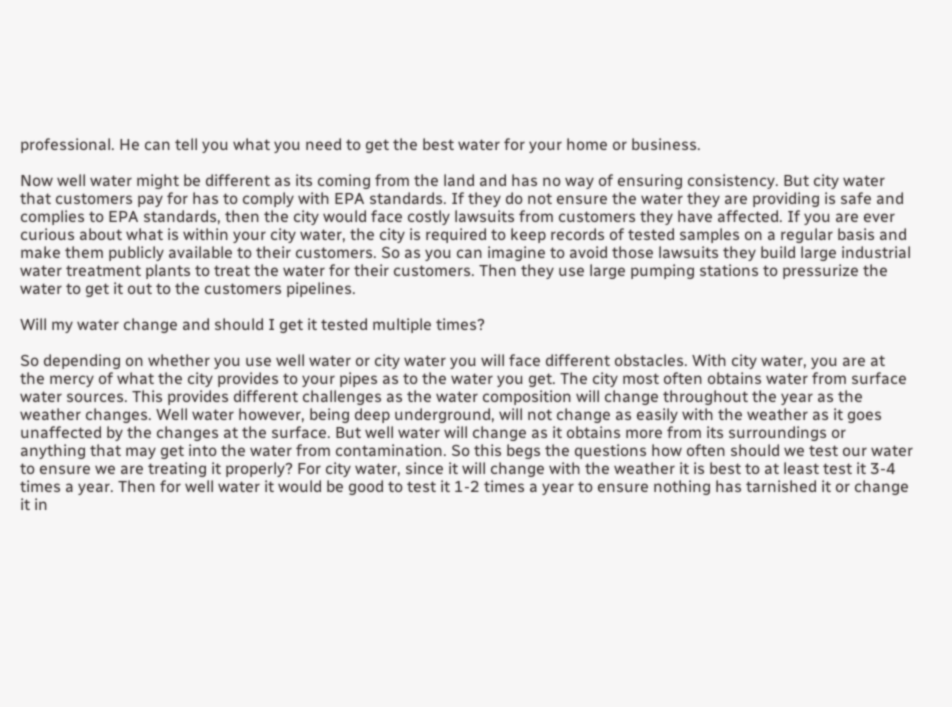professional. He can tell you what you need to get the best water for your home or business.

Now well water might be different as its coming from the land and has no way of ensuring consistency. But city water that customers pay for has to comply with EPA standards. If they do not ensure the water they are providing is safe and complies to EPA standards, then the city would face costly lawsuits from customers they have affected. If you are ever curious about what is within your city water, the city is required to keep records of tested samples on a regular basis and make them publicly available to their customers. So as you can imagine to avoid those lawsuits they build large industrial water treatment plants to treat the water for their customers. Then they use large pumping stations to pressurize the water to get it out to the customers pipelines.

Will my water change and should I get it tested multiple times?

So depending on whether you use well water or city water you will face different obstacles. With city water, you are at the mercy of what the city provides to your pipes as to the water you get. The city most often obtains water from surface water sources. This provides different challenges as the water composition will change throughout the year as the weather changes. Well water however, being deep underground, will not change as easily with the weather as it goes unaffected by the changes at the surface. But well water will change as it obtains more from its surroundings or anything that may get into the water from contamination. So this begs the questions how often should we test our water to ensure we are treating it properly? For city water, since it will change with the weather it is best to at least test it 3-4 times a year. Then for well water it would be good to test it 1-2 times a year to ensure nothing has tarnished it or change it in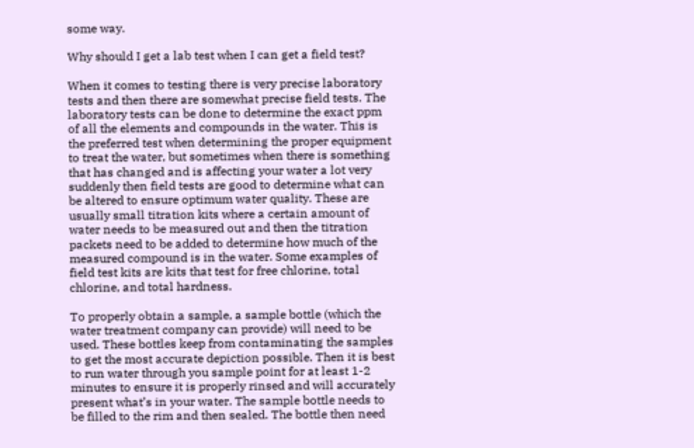some way.

Why should I get a lab test when I can get a field test?

When it comes to testing there is very precise laboratory tests and then there are somewhat precise field tests. The laboratory tests can be done to determine the exact ppm of all the elements and compounds in the water. This is the preferred test when determining the proper equipment to treat the water, but sometimes when there is something that has changed and is affecting your water a lot very suddenly then field tests are good to determine what can be altered to ensure optimum water quality. These are usually small titration kits where a certain amount of water needs to be measured out and then the titration packets need to be added to determine how much of the measured compound is in the water. Some examples of field test kits are kits that test for free chlorine, total chlorine, and total hardness.

To properly obtain a sample, a sample bottle (which the water treatment company can provide) will need to be used. These bottles keep from contaminating the samples to get the most accurate depiction possible. Then it is best to run water through you sample point for at least 1-2 minutes to ensure it is properly rinsed and will accurately present what’s in your water. The sample bottle needs to be filled to the rim and then sealed. The bottle then need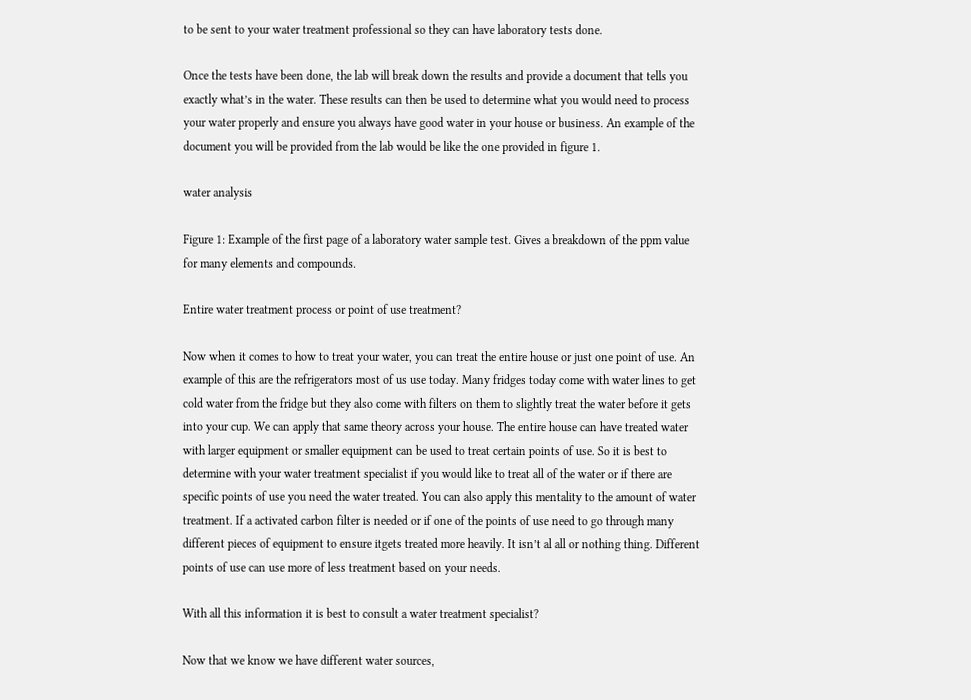to be sent to your water treatment professional so they can have laboratory tests done.

Once the tests have been done, the lab will break down the results and provide a document that tells you exactly what’s in the water. These results can then be used to determine what you would need to process your water properly and ensure you always have good water in your house or business. An example of the document you will be provided from the lab would be like the one provided in figure 1.

water analysis

Figure 1: Example of the first page of a laboratory water sample test. Gives a breakdown of the ppm value for many elements and compounds.

Entire water treatment process or point of use treatment?

Now when it comes to how to treat your water, you can treat the entire house or just one point of use. An example of this are the refrigerators most of us use today. Many fridges today come with water lines to get cold water from the fridge but they also come with filters on them to slightly treat the water before it gets into your cup. We can apply that same theory across your house. The entire house can have treated water with larger equipment or smaller equipment can be used to treat certain points of use. So it is best to determine with your water treatment specialist if you would like to treat all of the water or if there are specific points of use you need the water treated. You can also apply this mentality to the amount of water treatment. If a activated carbon filter is needed or if one of the points of use need to go through many different pieces of equipment to ensure itgets treated more heavily. It isn’t al all or nothing thing. Different points of use can use more of less treatment based on your needs.

With all this information it is best to consult a water treatment specialist?

Now that we know we have different water sources,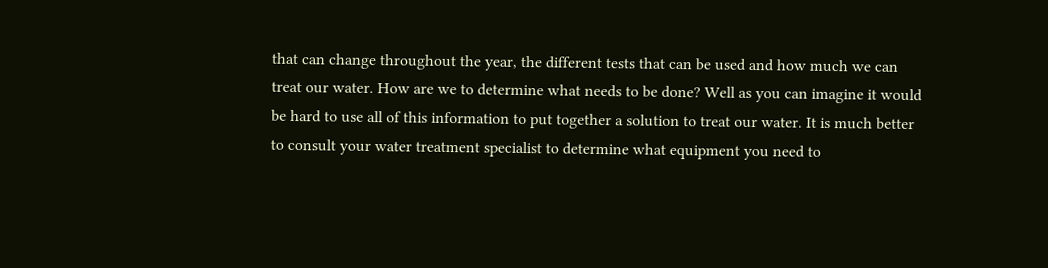that can change throughout the year, the different tests that can be used and how much we can treat our water. How are we to determine what needs to be done? Well as you can imagine it would be hard to use all of this information to put together a solution to treat our water. It is much better to consult your water treatment specialist to determine what equipment you need to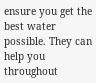ensure you get the best water possible. They can help you throughout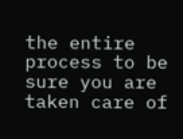the entire process to be sure you are taken care of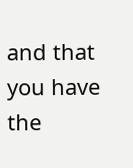and that you have the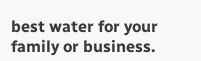best water for your family or business.